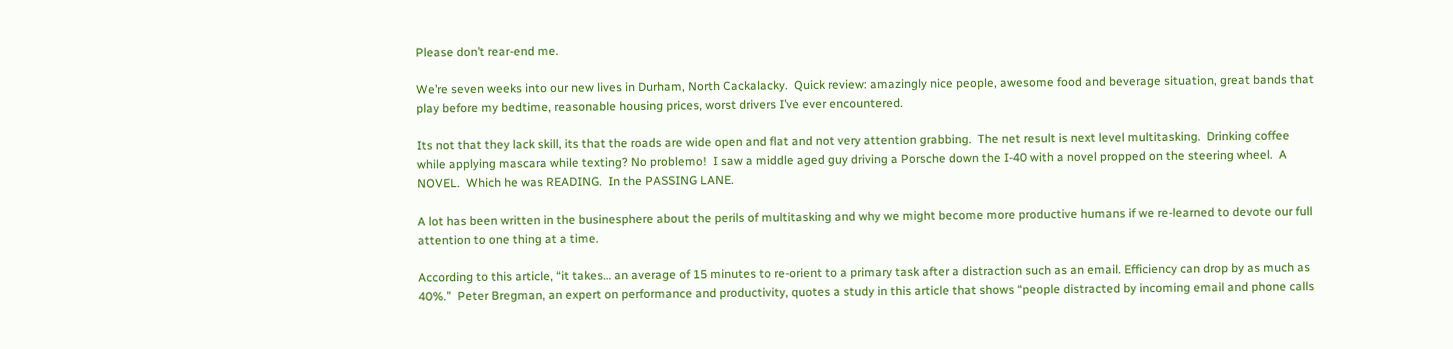Please don’t rear-end me.

We’re seven weeks into our new lives in Durham, North Cackalacky.  Quick review: amazingly nice people, awesome food and beverage situation, great bands that play before my bedtime, reasonable housing prices, worst drivers I’ve ever encountered.

Its not that they lack skill, its that the roads are wide open and flat and not very attention grabbing.  The net result is next level multitasking.  Drinking coffee while applying mascara while texting? No problemo!  I saw a middle aged guy driving a Porsche down the I-40 with a novel propped on the steering wheel.  A NOVEL.  Which he was READING.  In the PASSING LANE.

A lot has been written in the businesphere about the perils of multitasking and why we might become more productive humans if we re-learned to devote our full attention to one thing at a time.

According to this article, “it takes… an average of 15 minutes to re-orient to a primary task after a distraction such as an email. Efficiency can drop by as much as 40%.”  Peter Bregman, an expert on performance and productivity, quotes a study in this article that shows “people distracted by incoming email and phone calls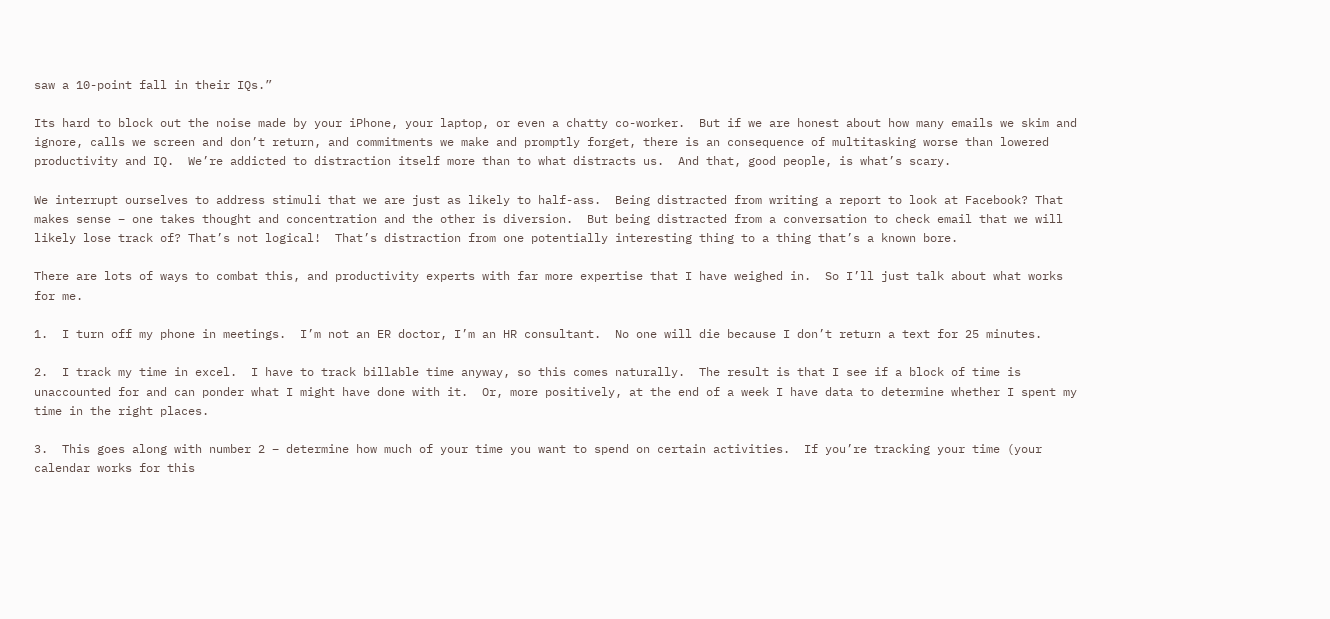saw a 10-point fall in their IQs.”

Its hard to block out the noise made by your iPhone, your laptop, or even a chatty co-worker.  But if we are honest about how many emails we skim and ignore, calls we screen and don’t return, and commitments we make and promptly forget, there is an consequence of multitasking worse than lowered productivity and IQ.  We’re addicted to distraction itself more than to what distracts us.  And that, good people, is what’s scary.

We interrupt ourselves to address stimuli that we are just as likely to half-ass.  Being distracted from writing a report to look at Facebook? That makes sense – one takes thought and concentration and the other is diversion.  But being distracted from a conversation to check email that we will likely lose track of? That’s not logical!  That’s distraction from one potentially interesting thing to a thing that’s a known bore.

There are lots of ways to combat this, and productivity experts with far more expertise that I have weighed in.  So I’ll just talk about what works for me.

1.  I turn off my phone in meetings.  I’m not an ER doctor, I’m an HR consultant.  No one will die because I don’t return a text for 25 minutes.

2.  I track my time in excel.  I have to track billable time anyway, so this comes naturally.  The result is that I see if a block of time is unaccounted for and can ponder what I might have done with it.  Or, more positively, at the end of a week I have data to determine whether I spent my time in the right places.

3.  This goes along with number 2 – determine how much of your time you want to spend on certain activities.  If you’re tracking your time (your calendar works for this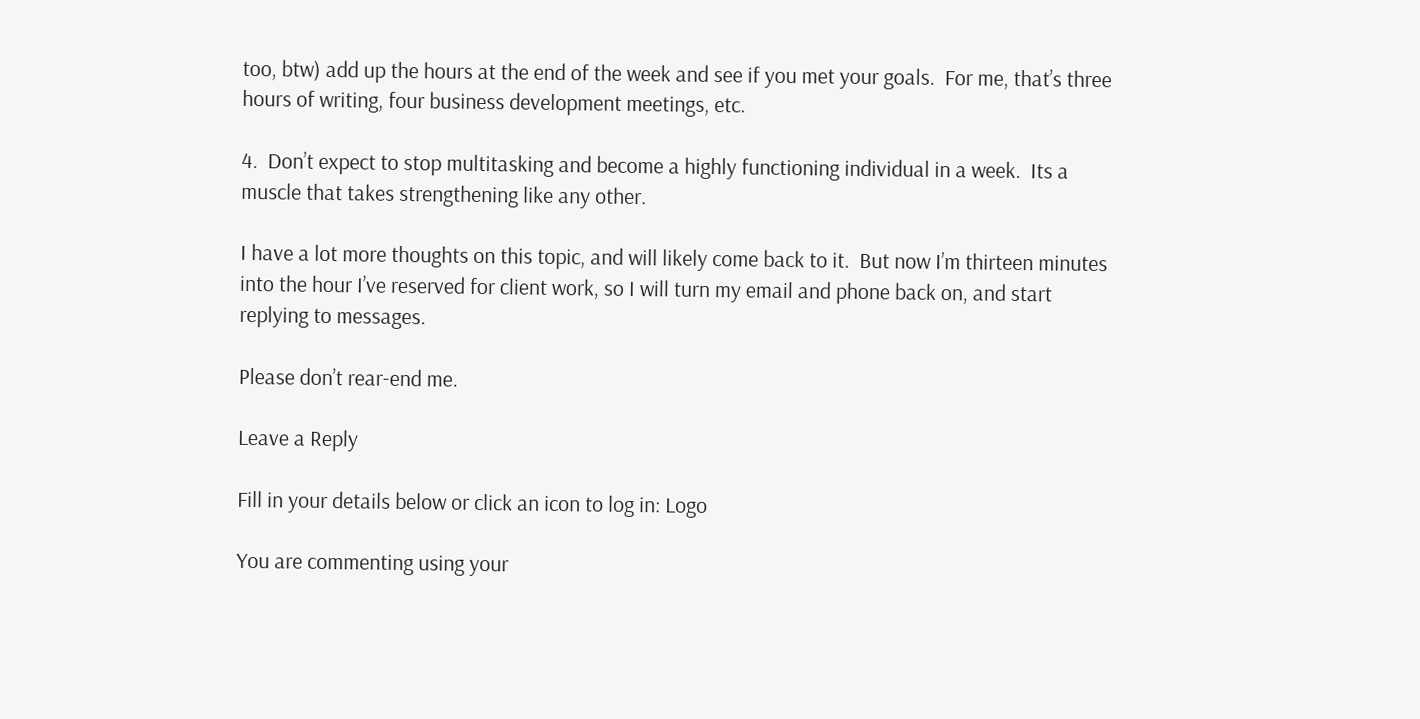too, btw) add up the hours at the end of the week and see if you met your goals.  For me, that’s three hours of writing, four business development meetings, etc.

4.  Don’t expect to stop multitasking and become a highly functioning individual in a week.  Its a muscle that takes strengthening like any other.

I have a lot more thoughts on this topic, and will likely come back to it.  But now I’m thirteen minutes into the hour I’ve reserved for client work, so I will turn my email and phone back on, and start replying to messages.

Please don’t rear-end me.

Leave a Reply

Fill in your details below or click an icon to log in: Logo

You are commenting using your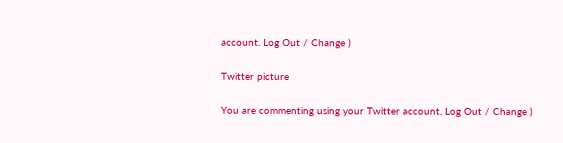account. Log Out / Change )

Twitter picture

You are commenting using your Twitter account. Log Out / Change )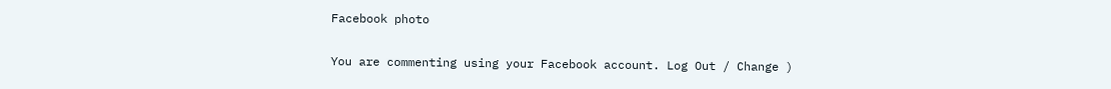Facebook photo

You are commenting using your Facebook account. Log Out / Change )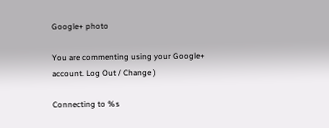Google+ photo

You are commenting using your Google+ account. Log Out / Change )

Connecting to %s